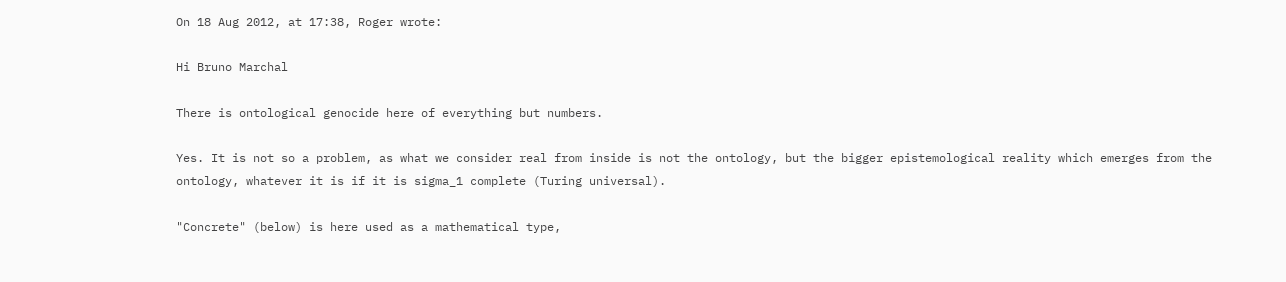On 18 Aug 2012, at 17:38, Roger wrote:

Hi Bruno Marchal

There is ontological genocide here of everything but numbers.

Yes. It is not so a problem, as what we consider real from inside is not the ontology, but the bigger epistemological reality which emerges from the ontology, whatever it is if it is sigma_1 complete (Turing universal).

"Concrete" (below) is here used as a mathematical type,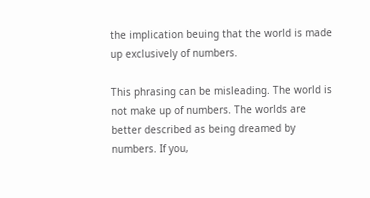the implication beuing that the world is made up exclusively of numbers.

This phrasing can be misleading. The world is not make up of numbers. The worlds are better described as being dreamed by numbers. If you,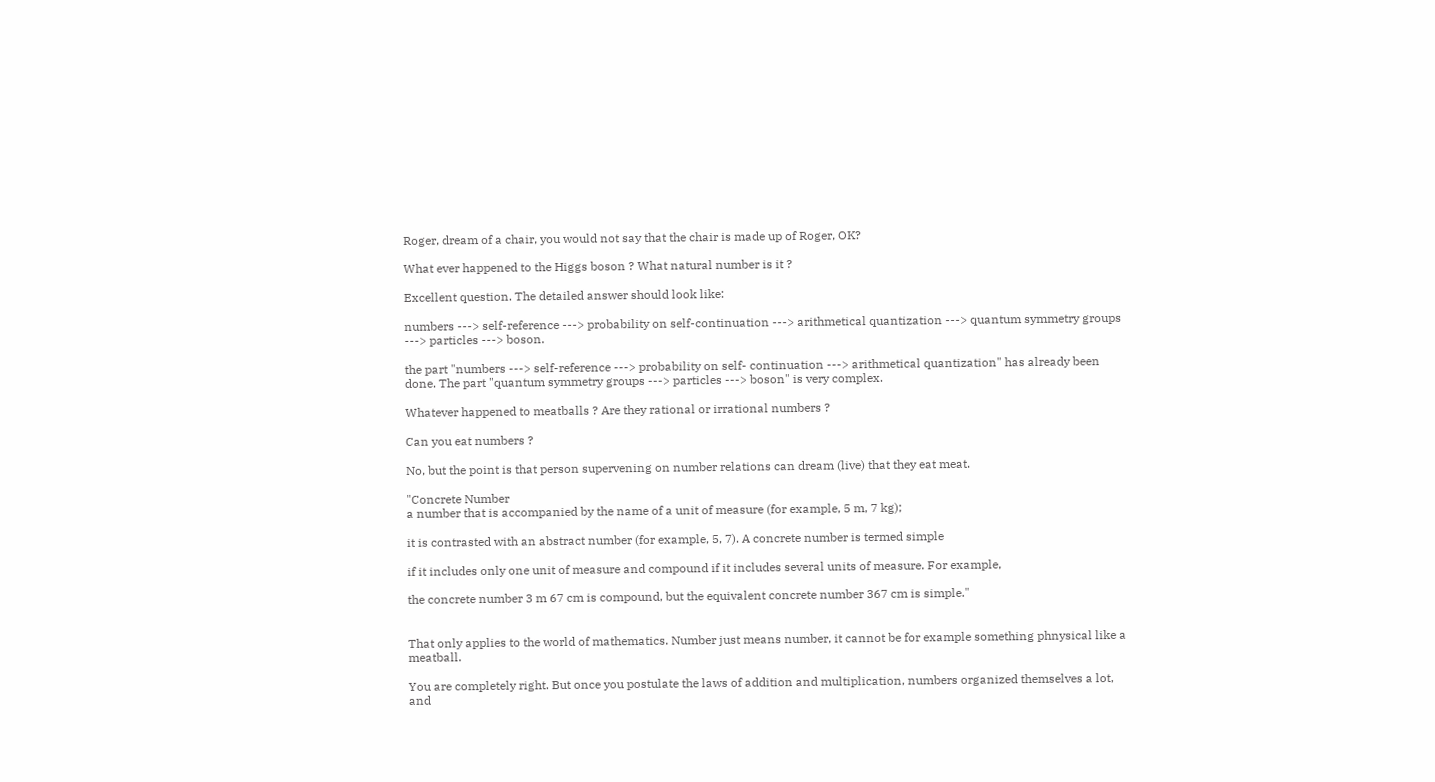Roger, dream of a chair, you would not say that the chair is made up of Roger, OK?

What ever happened to the Higgs boson ? What natural number is it ?

Excellent question. The detailed answer should look like:

numbers ---> self-reference ---> probability on self-continuation ---> arithmetical quantization ---> quantum symmetry groups ---> particles ---> boson.

the part "numbers ---> self-reference ---> probability on self- continuation ---> arithmetical quantization" has already been done. The part "quantum symmetry groups ---> particles ---> boson" is very complex.

Whatever happened to meatballs ? Are they rational or irrational numbers ?

Can you eat numbers ?

No, but the point is that person supervening on number relations can dream (live) that they eat meat.

"Concrete Number
a number that is accompanied by the name of a unit of measure (for example, 5 m, 7 kg);

it is contrasted with an abstract number (for example, 5, 7). A concrete number is termed simple

if it includes only one unit of measure and compound if it includes several units of measure. For example,

the concrete number 3 m 67 cm is compound, but the equivalent concrete number 367 cm is simple."


That only applies to the world of mathematics. Number just means number, it cannot be for example something phnysical like a meatball.

You are completely right. But once you postulate the laws of addition and multiplication, numbers organized themselves a lot, and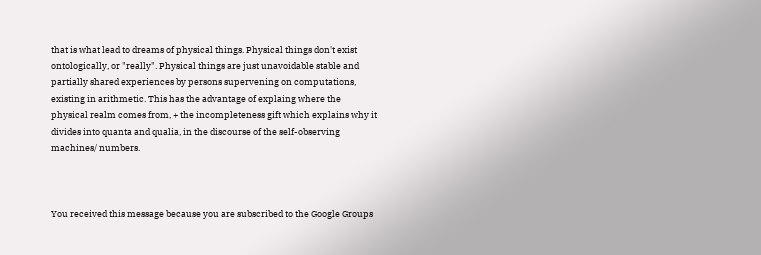that is what lead to dreams of physical things. Physical things don't exist ontologically, or "really". Physical things are just unavoidable stable and partially shared experiences by persons supervening on computations, existing in arithmetic. This has the advantage of explaing where the physical realm comes from, + the incompleteness gift which explains why it divides into quanta and qualia, in the discourse of the self-observing machines/ numbers.



You received this message because you are subscribed to the Google Groups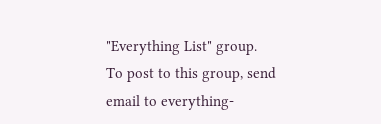"Everything List" group.
To post to this group, send email to everything-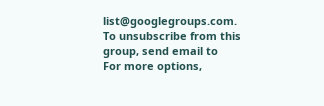list@googlegroups.com.
To unsubscribe from this group, send email to
For more options,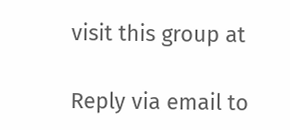visit this group at

Reply via email to